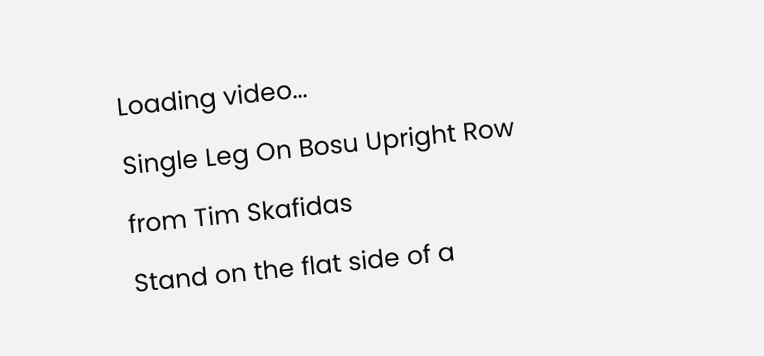Loading video...

Single Leg On Bosu Upright Row

from Tim Skafidas

Stand on the flat side of a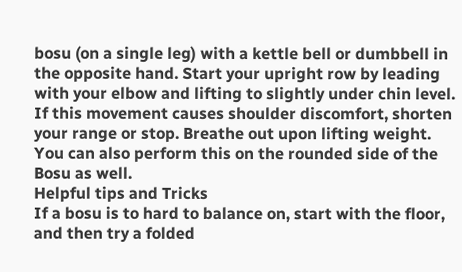bosu (on a single leg) with a kettle bell or dumbbell in the opposite hand. Start your upright row by leading with your elbow and lifting to slightly under chin level. If this movement causes shoulder discomfort, shorten your range or stop. Breathe out upon lifting weight. You can also perform this on the rounded side of the Bosu as well.
Helpful tips and Tricks
If a bosu is to hard to balance on, start with the floor, and then try a folded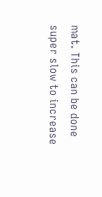mat. This can be done super slow to increase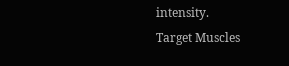intensity.
Target Muscles